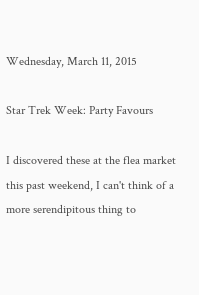Wednesday, March 11, 2015

Star Trek Week: Party Favours

I discovered these at the flea market this past weekend, I can't think of a more serendipitous thing to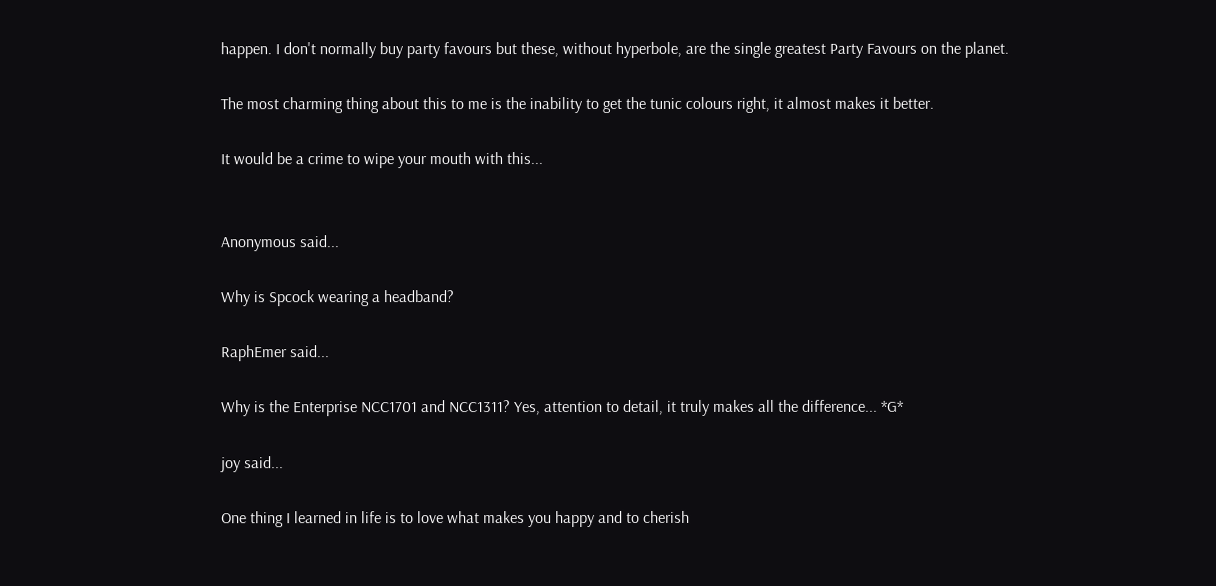happen. I don't normally buy party favours but these, without hyperbole, are the single greatest Party Favours on the planet.

The most charming thing about this to me is the inability to get the tunic colours right, it almost makes it better.

It would be a crime to wipe your mouth with this...


Anonymous said...

Why is Spcock wearing a headband?

RaphEmer said...

Why is the Enterprise NCC1701 and NCC1311? Yes, attention to detail, it truly makes all the difference... *G*

joy said...

One thing I learned in life is to love what makes you happy and to cherish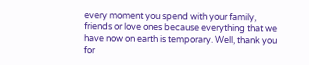every moment you spend with your family, friends or love ones because everything that we have now on earth is temporary. Well, thank you for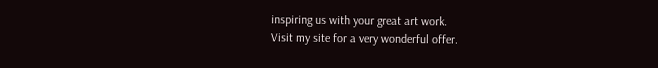inspiring us with your great art work.
Visit my site for a very wonderful offer.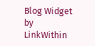Blog Widget by LinkWithin